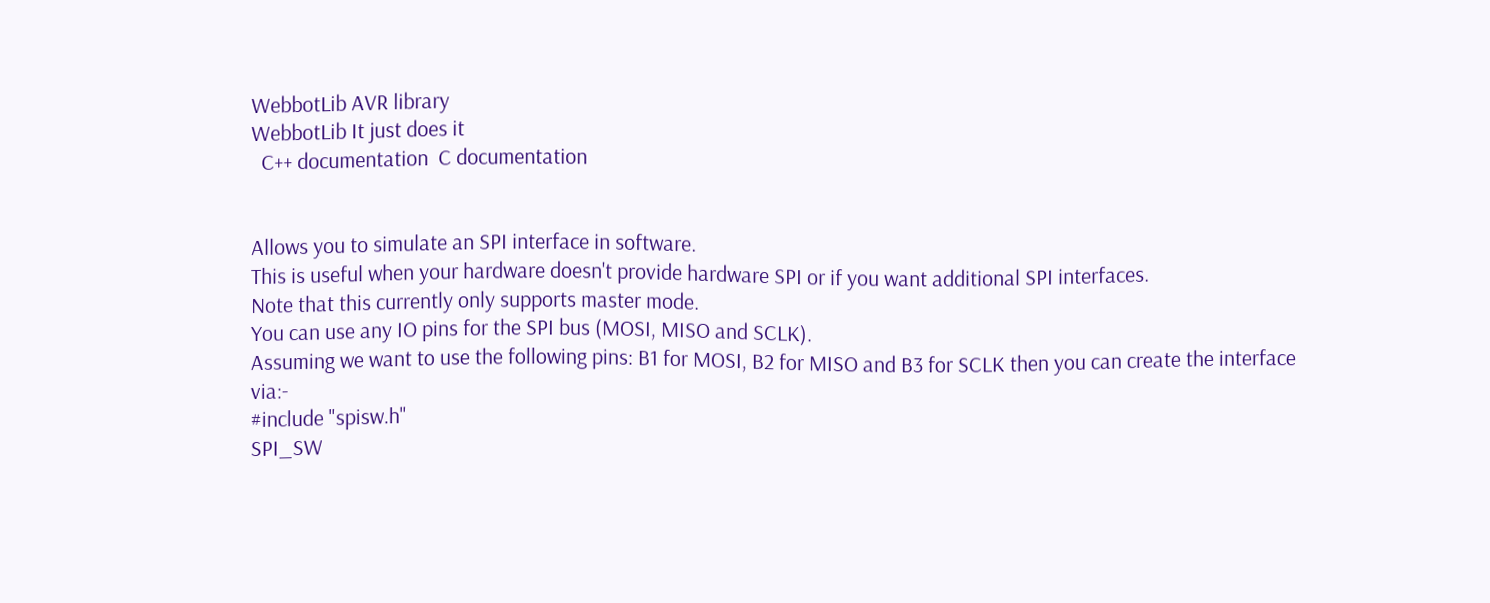WebbotLib AVR library
WebbotLib It just does it
  C++ documentation  C documentation


Allows you to simulate an SPI interface in software.
This is useful when your hardware doesn't provide hardware SPI or if you want additional SPI interfaces.
Note that this currently only supports master mode.
You can use any IO pins for the SPI bus (MOSI, MISO and SCLK).
Assuming we want to use the following pins: B1 for MOSI, B2 for MISO and B3 for SCLK then you can create the interface via:-
#include "spisw.h"
SPI_SW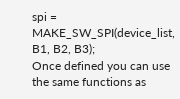spi = MAKE_SW_SPI(device_list, B1, B2, B3);
Once defined you can use the same functions as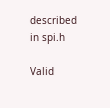described in spi.h

Valid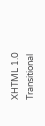XHTML 1.0 Transitional